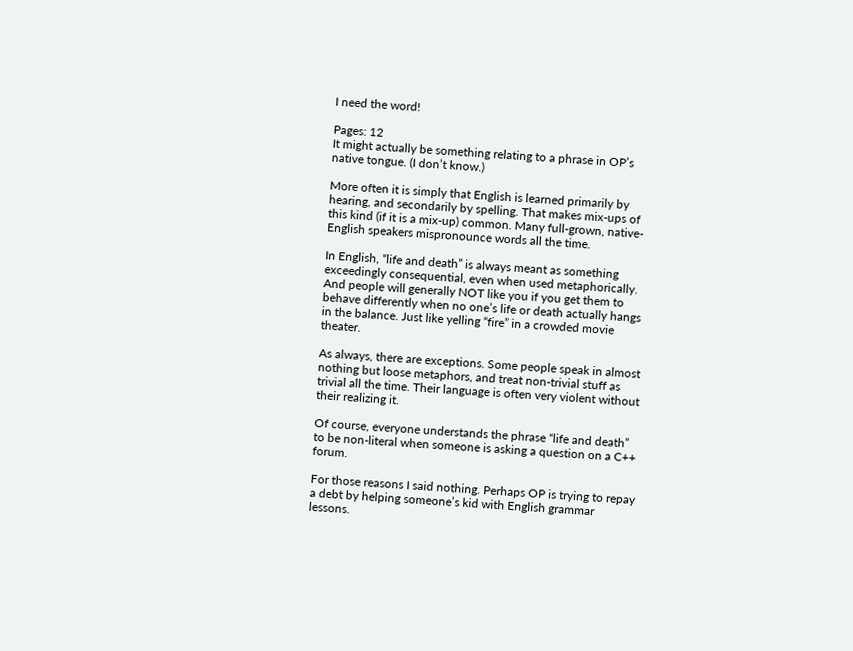I need the word!

Pages: 12
It might actually be something relating to a phrase in OP’s native tongue. (I don’t know.)

More often it is simply that English is learned primarily by hearing, and secondarily by spelling. That makes mix-ups of this kind (if it is a mix-up) common. Many full-grown, native-English speakers mispronounce words all the time.

In English, “life and death” is always meant as something exceedingly consequential, even when used metaphorically. And people will generally NOT like you if you get them to behave differently when no one’s life or death actually hangs in the balance. Just like yelling “fire” in a crowded movie theater.

As always, there are exceptions. Some people speak in almost nothing but loose metaphors, and treat non-trivial stuff as trivial all the time. Their language is often very violent without their realizing it.

Of course, everyone understands the phrase “life and death” to be non-literal when someone is asking a question on a C++ forum.

For those reasons I said nothing. Perhaps OP is trying to repay a debt by helping someone’s kid with English grammar lessons.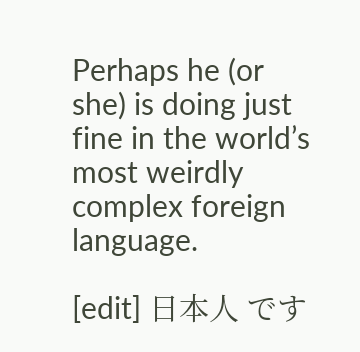Perhaps he (or she) is doing just fine in the world’s most weirdly complex foreign language.

[edit] 日本人 です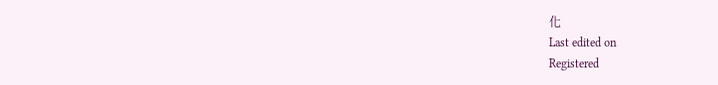化
Last edited on
Registered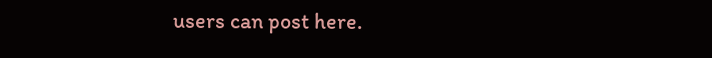users can post here.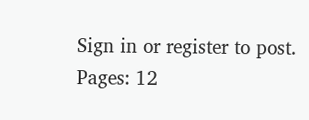Sign in or register to post.
Pages: 12